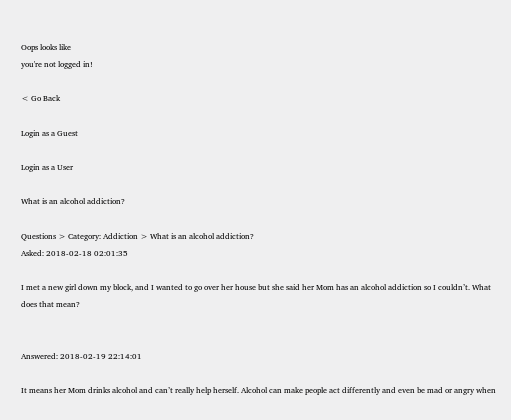Oops looks like
you're not logged in!

< Go Back

Login as a Guest

Login as a User

What is an alcohol addiction?

Questions > Category: Addiction > What is an alcohol addiction?
Asked: 2018-02-18 02:01:35

I met a new girl down my block, and I wanted to go over her house but she said her Mom has an alcohol addiction so I couldn’t. What does that mean?


Answered: 2018-02-19 22:14:01

It means her Mom drinks alcohol and can’t really help herself. Alcohol can make people act differently and even be mad or angry when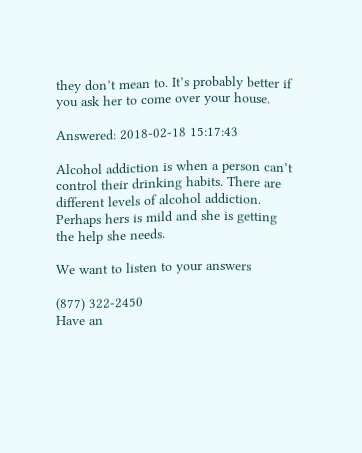they don’t mean to. It’s probably better if you ask her to come over your house.

Answered: 2018-02-18 15:17:43

Alcohol addiction is when a person can’t control their drinking habits. There are different levels of alcohol addiction. Perhaps hers is mild and she is getting the help she needs.

We want to listen to your answers

(877) 322-2450
Have an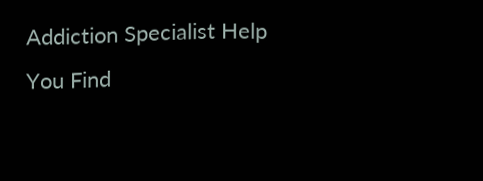Addiction Specialist Help You Find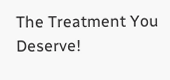The Treatment You Deserve!